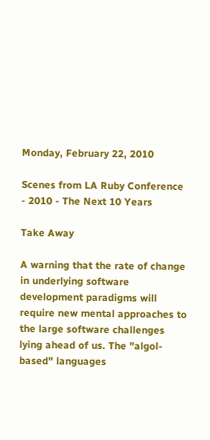Monday, February 22, 2010

Scenes from LA Ruby Conference - 2010 - The Next 10 Years

Take Away

A warning that the rate of change in underlying software development paradigms will require new mental approaches to the large software challenges lying ahead of us. The "algol-based" languages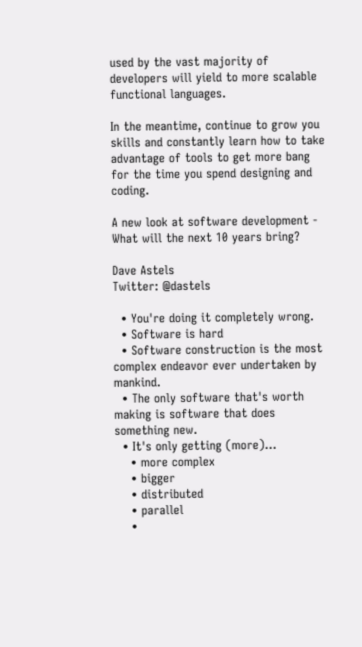used by the vast majority of developers will yield to more scalable functional languages.

In the meantime, continue to grow you skills and constantly learn how to take advantage of tools to get more bang for the time you spend designing and coding.

A new look at software development - What will the next 10 years bring?

Dave Astels
Twitter: @dastels

  • You're doing it completely wrong.
  • Software is hard
  • Software construction is the most complex endeavor ever undertaken by mankind.
  • The only software that's worth making is software that does something new.
  • It's only getting (more)...
    • more complex
    • bigger
    • distributed
    • parallel
    •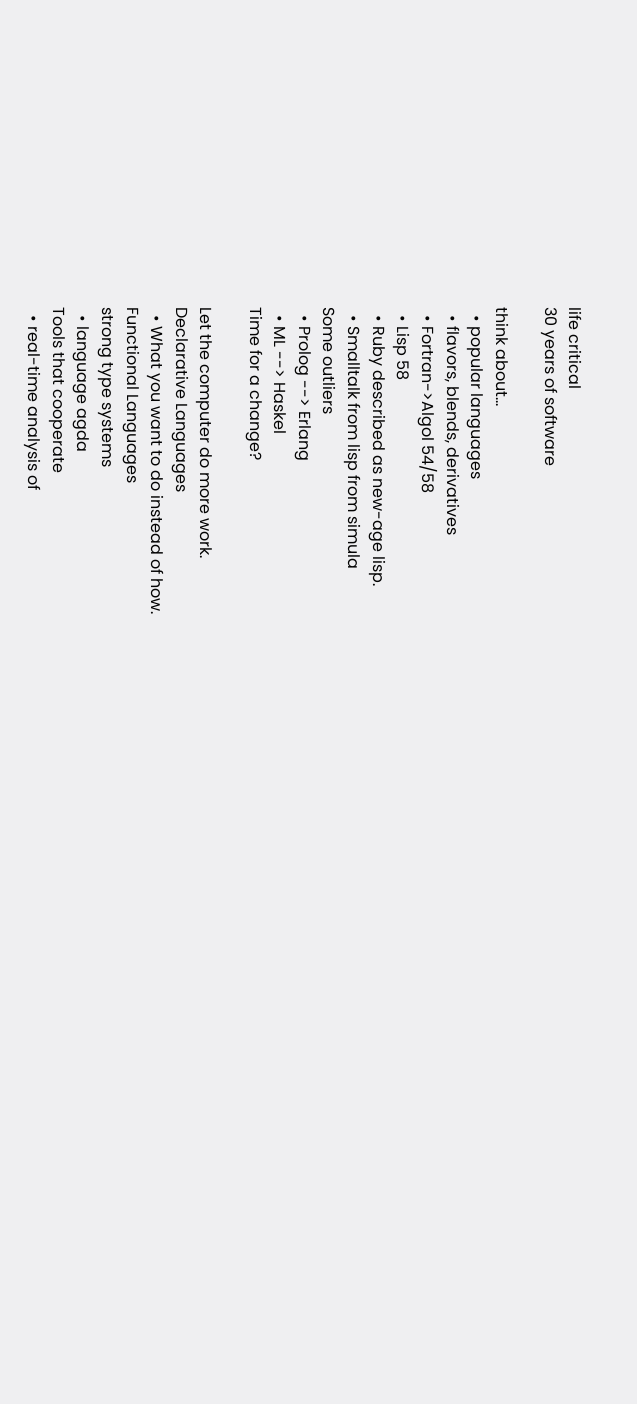life critical
30 years of software

think about...
  • popular languages
  • flavors, blends, derivatives
  • Fortran->Algol 54/58
  • Lisp 58
  • Ruby described as new-age lisp.
  • Smalltalk from lisp from simula
Some outliers
  • Prolog --> Erlang
  • ML --> Haskel
Time for a change?

Let the computer do more work.
Declarative Languages
  • What you want to do instead of how.
Functional Languages
strong type systems
  • language agda
Tools that cooperate
  • real-time analysis of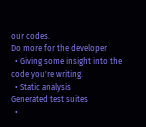our codes.
Do more for the developer
  • Giving some insight into the code you're writing.
  • Static analysis
Generated test suites
  •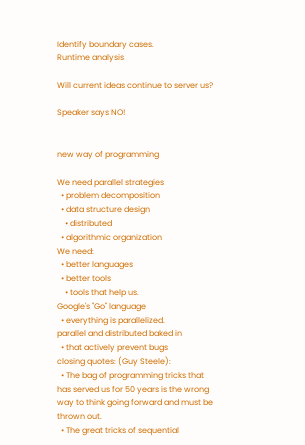Identify boundary cases.
Runtime analysis

Will current ideas continue to server us?

Speaker says NO!


new way of programming

We need parallel strategies
  • problem decomposition
  • data structure design
    • distributed
  • algorithmic organization
We need:
  • better languages
  • better tools
    • tools that help us.
Google's "Go" language
  • everything is parallelized.
parallel and distributed baked in
  • that actively prevent bugs
closing quotes: (Guy Steele):
  • The bag of programming tricks that has served us for 50 years is the wrong way to think going forward and must be thrown out.
  • The great tricks of sequential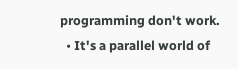programming don't work.
  • It's a parallel world of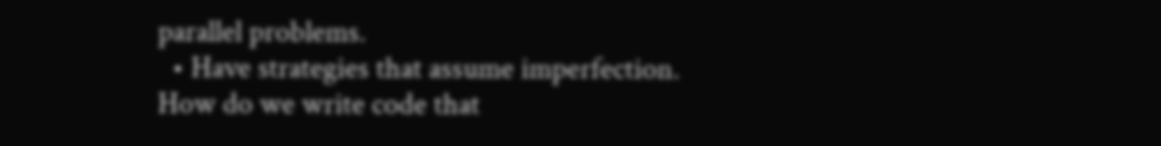parallel problems.
  • Have strategies that assume imperfection. How do we write code that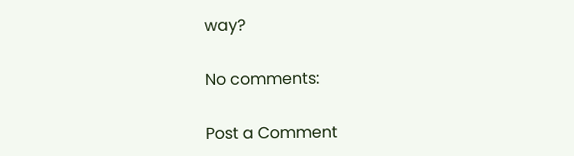way?

No comments:

Post a Comment